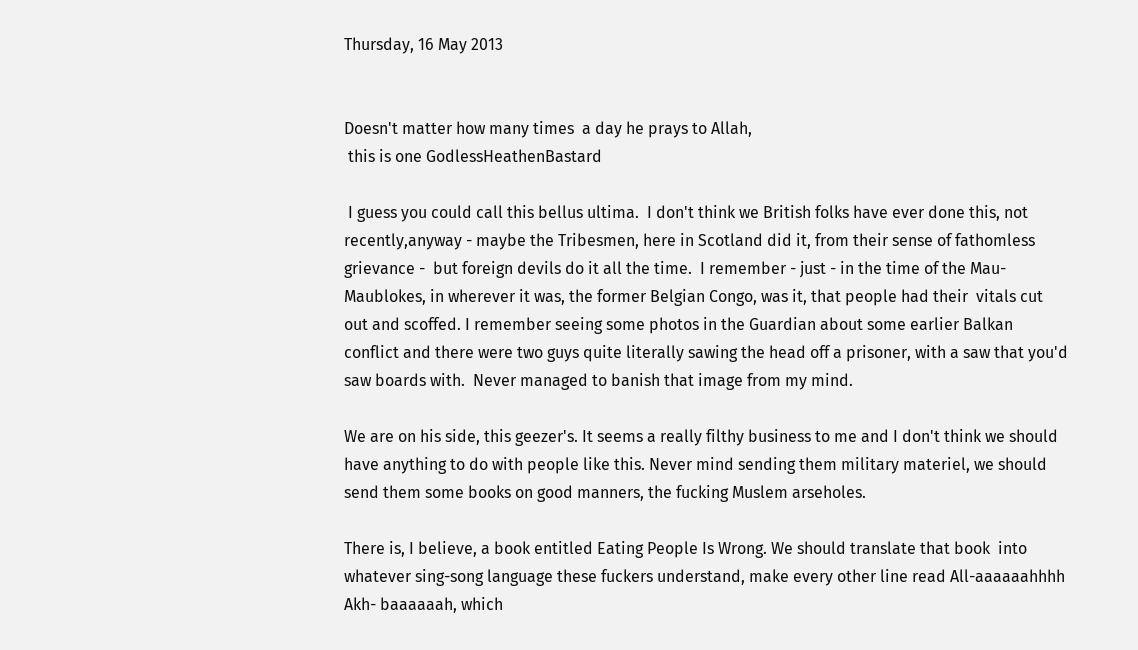Thursday, 16 May 2013


Doesn't matter how many times  a day he prays to Allah,
 this is one GodlessHeathenBastard

 I guess you could call this bellus ultima.  I don't think we British folks have ever done this, not recently,anyway - maybe the Tribesmen, here in Scotland did it, from their sense of fathomless grievance -  but foreign devils do it all the time.  I remember - just - in the time of the Mau-Maublokes, in wherever it was, the former Belgian Congo, was it, that people had their  vitals cut out and scoffed. I remember seeing some photos in the Guardian about some earlier Balkan conflict and there were two guys quite literally sawing the head off a prisoner, with a saw that you'd saw boards with.  Never managed to banish that image from my mind.

We are on his side, this geezer's. It seems a really filthy business to me and I don't think we should have anything to do with people like this. Never mind sending them military materiel, we should send them some books on good manners, the fucking Muslem arseholes.

There is, I believe, a book entitled Eating People Is Wrong. We should translate that book  into whatever sing-song language these fuckers understand, make every other line read All-aaaaaahhhh Akh- baaaaaah, which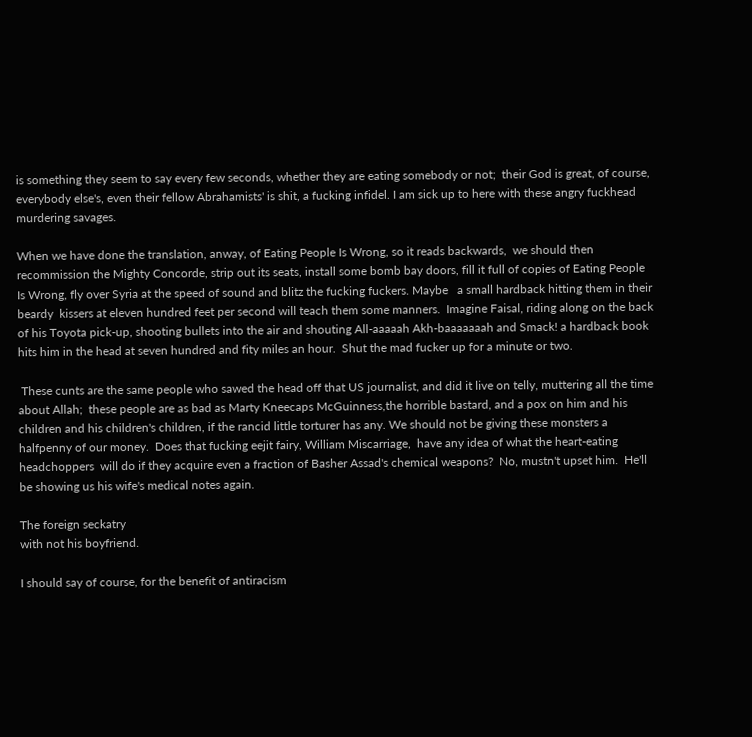is something they seem to say every few seconds, whether they are eating somebody or not;  their God is great, of course, everybody else's, even their fellow Abrahamists' is shit, a fucking infidel. I am sick up to here with these angry fuckhead murdering savages.

When we have done the translation, anway, of Eating People Is Wrong, so it reads backwards,  we should then recommission the Mighty Concorde, strip out its seats, install some bomb bay doors, fill it full of copies of Eating People Is Wrong, fly over Syria at the speed of sound and blitz the fucking fuckers. Maybe   a small hardback hitting them in their beardy  kissers at eleven hundred feet per second will teach them some manners.  Imagine Faisal, riding along on the back of his Toyota pick-up, shooting bullets into the air and shouting All-aaaaah Akh-baaaaaaah and Smack! a hardback book hits him in the head at seven hundred and fity miles an hour.  Shut the mad fucker up for a minute or two.

 These cunts are the same people who sawed the head off that US journalist, and did it live on telly, muttering all the time about Allah;  these people are as bad as Marty Kneecaps McGuinness,the horrible bastard, and a pox on him and his children and his children's children, if the rancid little torturer has any. We should not be giving these monsters a halfpenny of our money.  Does that fucking eejit fairy, William Miscarriage,  have any idea of what the heart-eating headchoppers  will do if they acquire even a fraction of Basher Assad's chemical weapons?  No, mustn't upset him.  He'll be showing us his wife's medical notes again.

The foreign seckatry
with not his boyfriend.

I should say of course, for the benefit of antiracism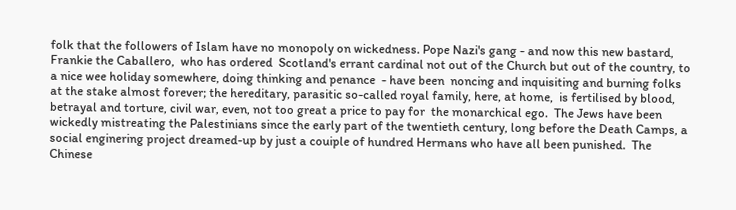folk that the followers of Islam have no monopoly on wickedness. Pope Nazi's gang - and now this new bastard, Frankie the Caballero,  who has ordered  Scotland's errant cardinal not out of the Church but out of the country, to a nice wee holiday somewhere, doing thinking and penance  - have been  noncing and inquisiting and burning folks at the stake almost forever; the hereditary, parasitic so-called royal family, here, at home,  is fertilised by blood, betrayal and torture, civil war, even, not too great a price to pay for  the monarchical ego.  The Jews have been wickedly mistreating the Palestinians since the early part of the twentieth century, long before the Death Camps, a social enginering project dreamed-up by just a couiple of hundred Hermans who have all been punished.  The Chinese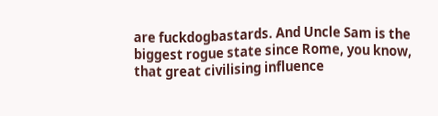are fuckdogbastards. And Uncle Sam is the biggest rogue state since Rome, you know, that great civilising influence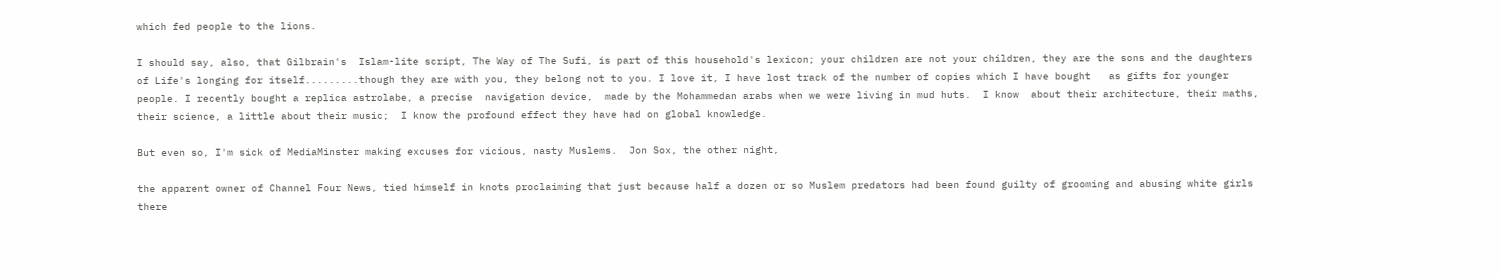which fed people to the lions.

I should say, also, that Gilbrain's  Islam-lite script, The Way of The Sufi, is part of this household's lexicon; your children are not your children, they are the sons and the daughters of Life's longing for itself.........though they are with you, they belong not to you. I love it, I have lost track of the number of copies which I have bought   as gifts for younger people. I recently bought a replica astrolabe, a precise  navigation device,  made by the Mohammedan arabs when we were living in mud huts.  I know  about their architecture, their maths, their science, a little about their music;  I know the profound effect they have had on global knowledge.

But even so, I'm sick of MediaMinster making excuses for vicious, nasty Muslems.  Jon Sox, the other night,

the apparent owner of Channel Four News, tied himself in knots proclaiming that just because half a dozen or so Muslem predators had been found guilty of grooming and abusing white girls there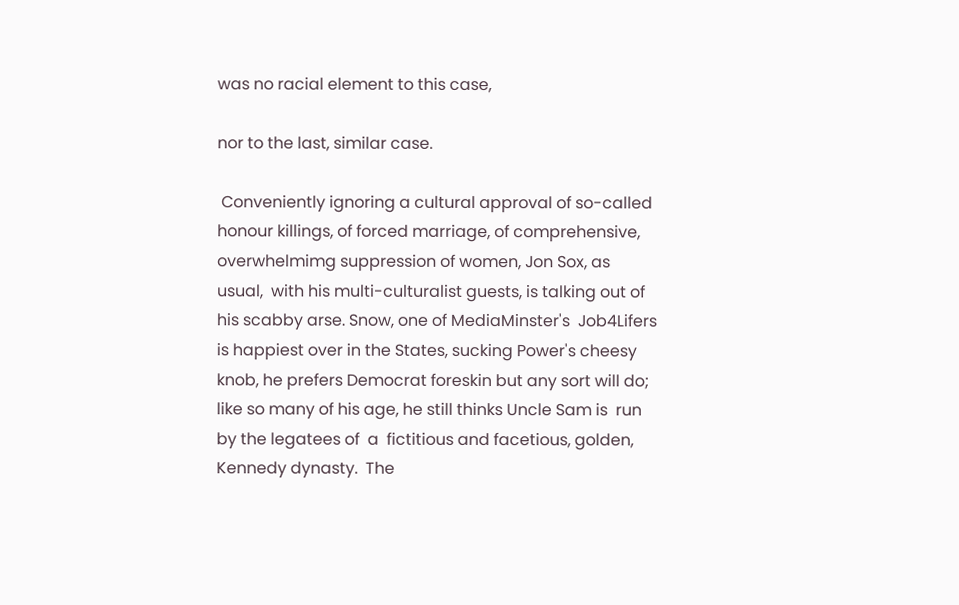was no racial element to this case,

nor to the last, similar case.

 Conveniently ignoring a cultural approval of so-called honour killings, of forced marriage, of comprehensive, overwhelmimg suppression of women, Jon Sox, as usual,  with his multi-culturalist guests, is talking out of his scabby arse. Snow, one of MediaMinster's  Job4Lifers is happiest over in the States, sucking Power's cheesy knob, he prefers Democrat foreskin but any sort will do; like so many of his age, he still thinks Uncle Sam is  run by the legatees of  a  fictitious and facetious, golden, Kennedy dynasty.  The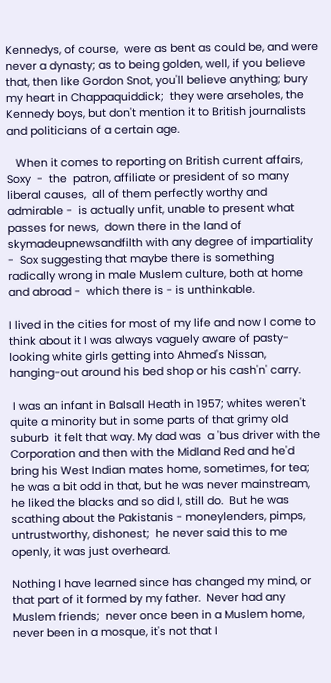Kennedys, of course,  were as bent as could be, and were never a dynasty; as to being golden, well, if you believe that, then like Gordon Snot, you'll believe anything; bury my heart in Chappaquiddick;  they were arseholes, the Kennedy boys, but don't mention it to British journalists and politicians of a certain age.

   When it comes to reporting on British current affairs, Soxy  -  the  patron, affiliate or president of so many liberal causes,  all of them perfectly worthy and admirable -  is actually unfit, unable to present what passes for news,  down there in the land of skymadeupnewsandfilth with any degree of impartiality -  Sox suggesting that maybe there is something radically wrong in male Muslem culture, both at home and abroad -  which there is - is unthinkable.

I lived in the cities for most of my life and now I come to think about it I was always vaguely aware of pasty-looking white girls getting into Ahmed's Nissan,  hanging-out around his bed shop or his cash'n' carry.

 I was an infant in Balsall Heath in 1957; whites weren't quite a minority but in some parts of that grimy old suburb  it felt that way. My dad was  a 'bus driver with the Corporation and then with the Midland Red and he'd bring his West Indian mates home, sometimes, for tea;  he was a bit odd in that, but he was never mainstream,  he liked the blacks and so did I, still do.  But he was scathing about the Pakistanis - moneylenders, pimps, untrustworthy, dishonest;  he never said this to me openly, it was just overheard.

Nothing I have learned since has changed my mind, or that part of it formed by my father.  Never had any Muslem friends;  never once been in a Muslem home,  never been in a mosque, it's not that I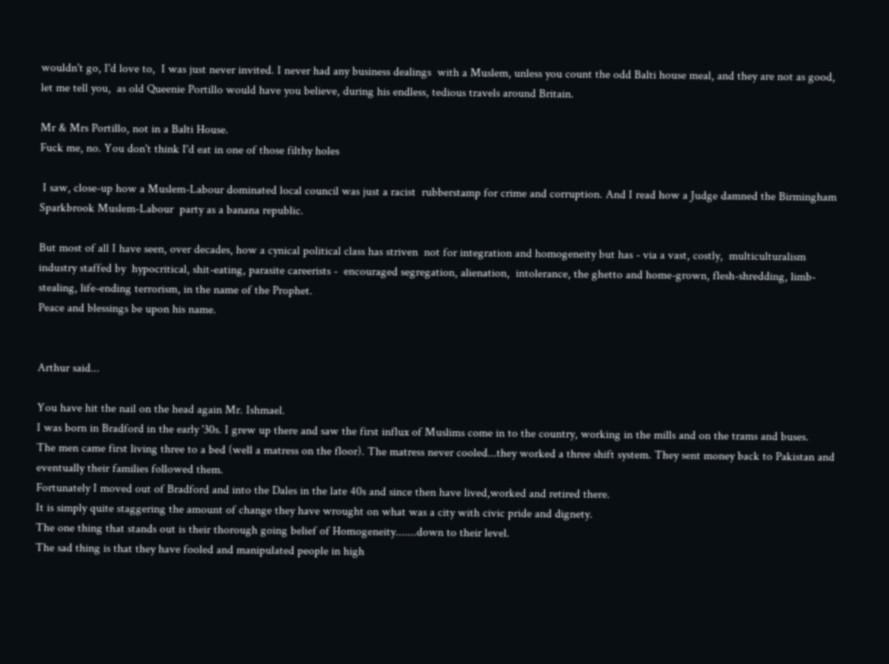wouldn't go, I'd love to,  I was just never invited. I never had any business dealings  with a Muslem, unless you count the odd Balti house meal, and they are not as good, let me tell you,  as old Queenie Portillo would have you believe, during his endless, tedious travels around Britain.

Mr & Mrs Portillo, not in a Balti House.
Fuck me, no. You don't think I'd eat in one of those filthy holes

 I saw, close-up how a Muslem-Labour dominated local council was just a racist  rubberstamp for crime and corruption. And I read how a Judge damned the Birmingham Sparkbrook Muslem-Labour  party as a banana republic.

But most of all I have seen, over decades, how a cynical political class has striven  not for integration and homogeneity but has - via a vast, costly,  multiculturalism industry staffed by  hypocritical, shit-eating, parasite careerists -  encouraged segregation, alienation,  intolerance, the ghetto and home-grown, flesh-shredding, limb-stealing, life-ending terrorism, in the name of the Prophet.
Peace and blessings be upon his name.


Arthur said...

You have hit the nail on the head again Mr. Ishmael.
I was born in Bradford in the early '30s. I grew up there and saw the first influx of Muslims come in to the country, working in the mills and on the trams and buses.
The men came first living three to a bed (well a matress on the floor). The matress never cooled...they worked a three shift system. They sent money back to Pakistan and eventually their families followed them.
Fortunately I moved out of Bradford and into the Dales in the late 40s and since then have lived,worked and retired there.
It is simply quite staggering the amount of change they have wrought on what was a city with civic pride and dignety.
The one thing that stands out is their thorough going belief of Homogeneity.......down to their level.
The sad thing is that they have fooled and manipulated people in high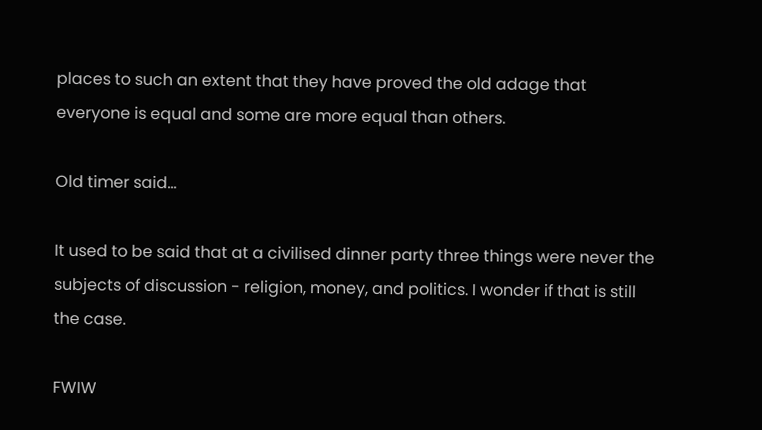places to such an extent that they have proved the old adage that everyone is equal and some are more equal than others.

Old timer said...

It used to be said that at a civilised dinner party three things were never the subjects of discussion - religion, money, and politics. I wonder if that is still the case.

FWIW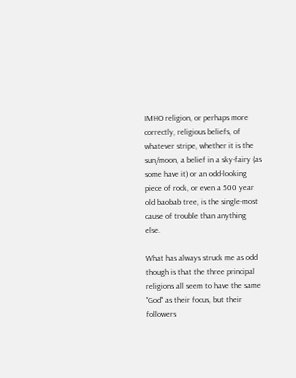IMHO religion, or perhaps more correctly, religious beliefs, of whatever stripe, whether it is the sun/moon, a belief in a sky-fairy (as some have it) or an odd-looking piece of rock, or even a 500 year old baobab tree, is the single-most cause of trouble than anything else.

What has always struck me as odd though is that the three principal religions all seem to have the same "God" as their focus, but their followers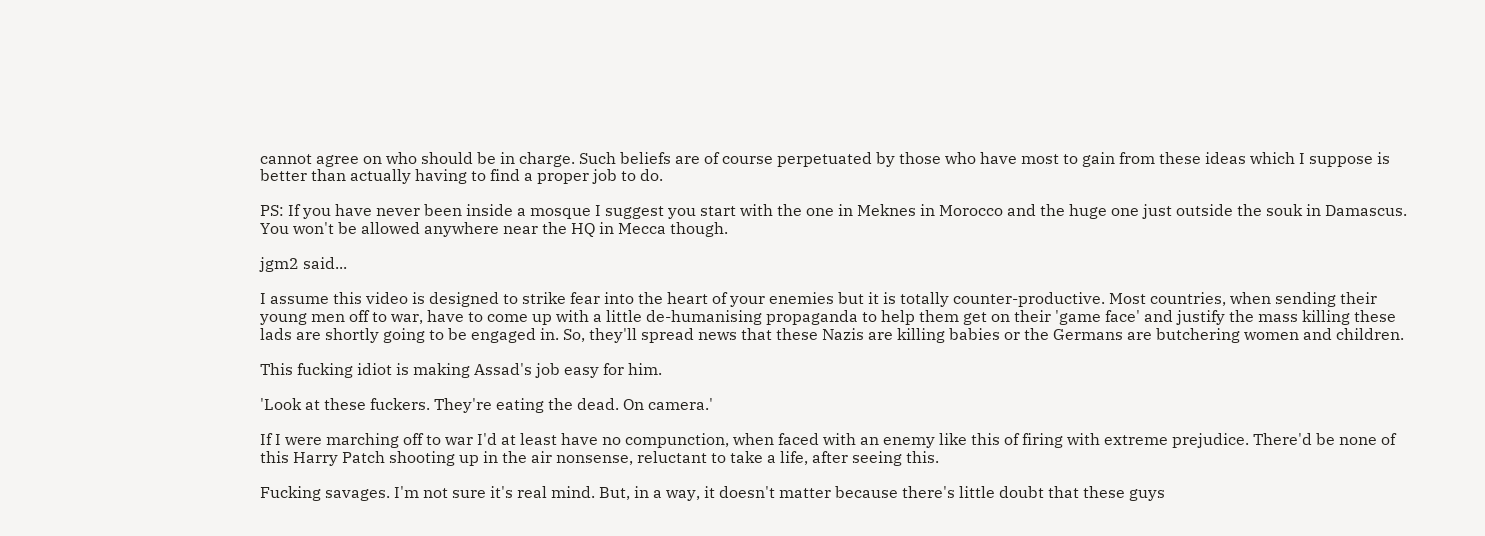cannot agree on who should be in charge. Such beliefs are of course perpetuated by those who have most to gain from these ideas which I suppose is better than actually having to find a proper job to do.

PS: If you have never been inside a mosque I suggest you start with the one in Meknes in Morocco and the huge one just outside the souk in Damascus. You won't be allowed anywhere near the HQ in Mecca though.

jgm2 said...

I assume this video is designed to strike fear into the heart of your enemies but it is totally counter-productive. Most countries, when sending their young men off to war, have to come up with a little de-humanising propaganda to help them get on their 'game face' and justify the mass killing these lads are shortly going to be engaged in. So, they'll spread news that these Nazis are killing babies or the Germans are butchering women and children.

This fucking idiot is making Assad's job easy for him.

'Look at these fuckers. They're eating the dead. On camera.'

If I were marching off to war I'd at least have no compunction, when faced with an enemy like this of firing with extreme prejudice. There'd be none of this Harry Patch shooting up in the air nonsense, reluctant to take a life, after seeing this.

Fucking savages. I'm not sure it's real mind. But, in a way, it doesn't matter because there's little doubt that these guys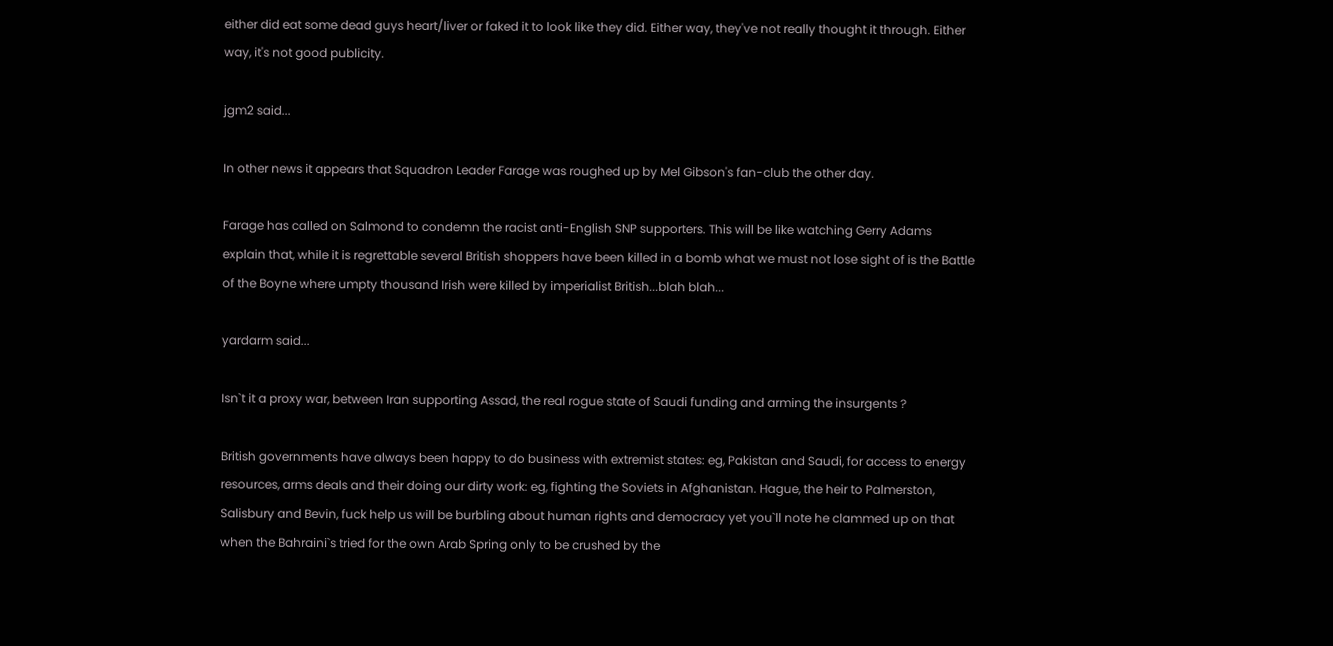either did eat some dead guys heart/liver or faked it to look like they did. Either way, they've not really thought it through. Either way, it's not good publicity.

jgm2 said...

In other news it appears that Squadron Leader Farage was roughed up by Mel Gibson's fan-club the other day.

Farage has called on Salmond to condemn the racist anti-English SNP supporters. This will be like watching Gerry Adams explain that, while it is regrettable several British shoppers have been killed in a bomb what we must not lose sight of is the Battle of the Boyne where umpty thousand Irish were killed by imperialist British...blah blah...

yardarm said...

Isn`t it a proxy war, between Iran supporting Assad, the real rogue state of Saudi funding and arming the insurgents ?

British governments have always been happy to do business with extremist states: eg, Pakistan and Saudi, for access to energy resources, arms deals and their doing our dirty work: eg, fighting the Soviets in Afghanistan. Hague, the heir to Palmerston, Salisbury and Bevin, fuck help us will be burbling about human rights and democracy yet you`ll note he clammed up on that when the Bahraini`s tried for the own Arab Spring only to be crushed by the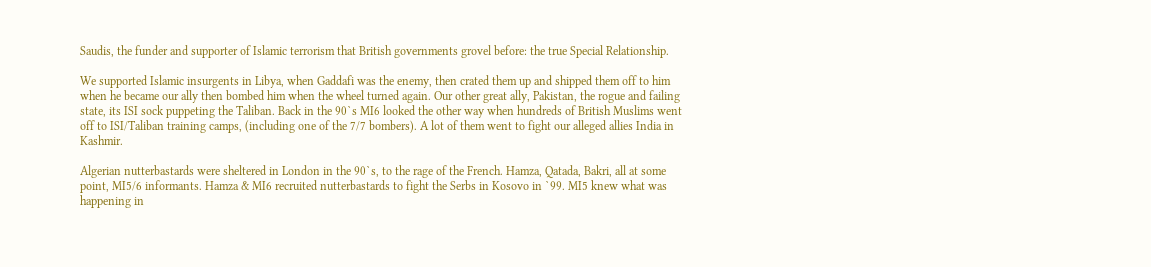Saudis, the funder and supporter of Islamic terrorism that British governments grovel before: the true Special Relationship.

We supported Islamic insurgents in Libya, when Gaddafi was the enemy, then crated them up and shipped them off to him when he became our ally then bombed him when the wheel turned again. Our other great ally, Pakistan, the rogue and failing state, its ISI sock puppeting the Taliban. Back in the 90`s MI6 looked the other way when hundreds of British Muslims went off to ISI/Taliban training camps, (including one of the 7/7 bombers). A lot of them went to fight our alleged allies India in Kashmir.

Algerian nutterbastards were sheltered in London in the 90`s, to the rage of the French. Hamza, Qatada, Bakri, all at some point, MI5/6 informants. Hamza & MI6 recruited nutterbastards to fight the Serbs in Kosovo in `99. MI5 knew what was happening in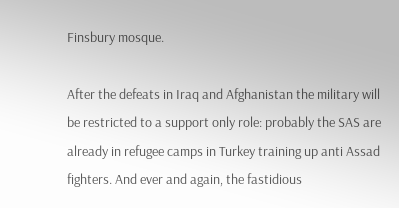Finsbury mosque.

After the defeats in Iraq and Afghanistan the military will be restricted to a support only role: probably the SAS are already in refugee camps in Turkey training up anti Assad fighters. And ever and again, the fastidious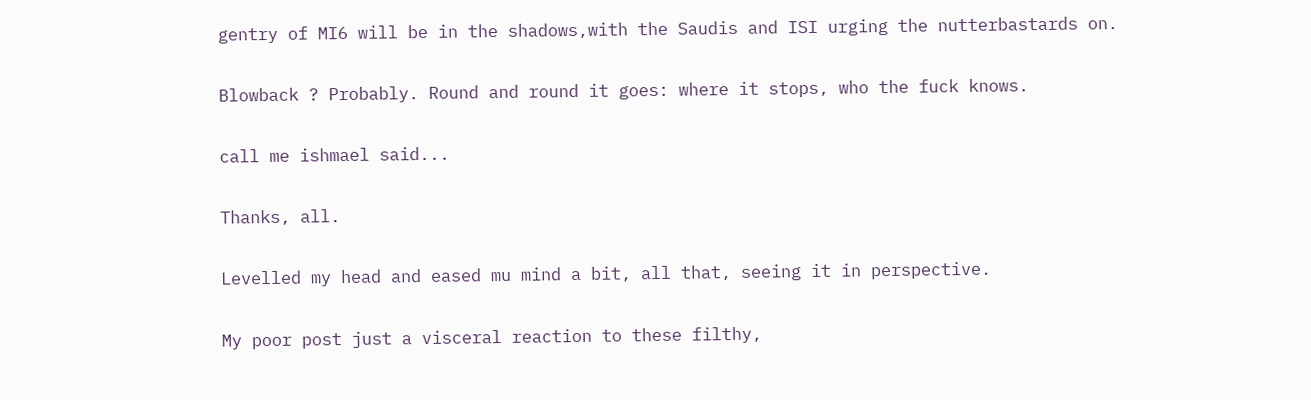gentry of MI6 will be in the shadows,with the Saudis and ISI urging the nutterbastards on.

Blowback ? Probably. Round and round it goes: where it stops, who the fuck knows.

call me ishmael said...

Thanks, all.

Levelled my head and eased mu mind a bit, all that, seeing it in perspective.

My poor post just a visceral reaction to these filthy,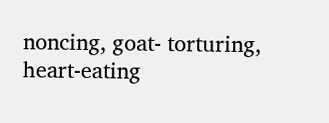noncing, goat- torturing, heart-eating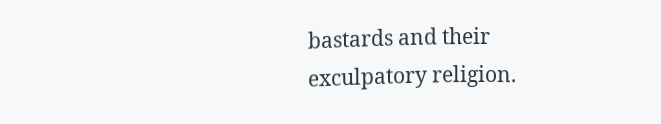bastards and their exculpatory religion.